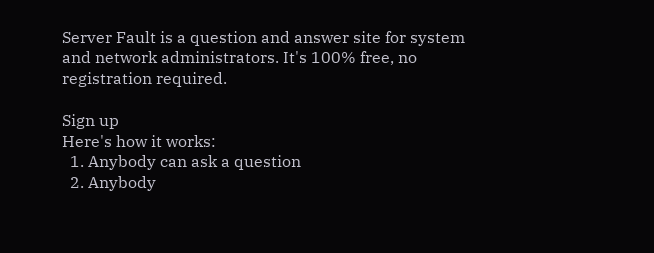Server Fault is a question and answer site for system and network administrators. It's 100% free, no registration required.

Sign up
Here's how it works:
  1. Anybody can ask a question
  2. Anybody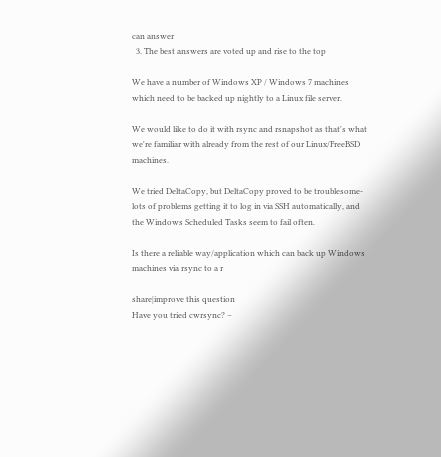can answer
  3. The best answers are voted up and rise to the top

We have a number of Windows XP / Windows 7 machines which need to be backed up nightly to a Linux file server.

We would like to do it with rsync and rsnapshot as that's what we're familiar with already from the rest of our Linux/FreeBSD machines.

We tried DeltaCopy, but DeltaCopy proved to be troublesome- lots of problems getting it to log in via SSH automatically, and the Windows Scheduled Tasks seem to fail often.

Is there a reliable way/application which can back up Windows machines via rsync to a r

share|improve this question
Have you tried cwrsync? –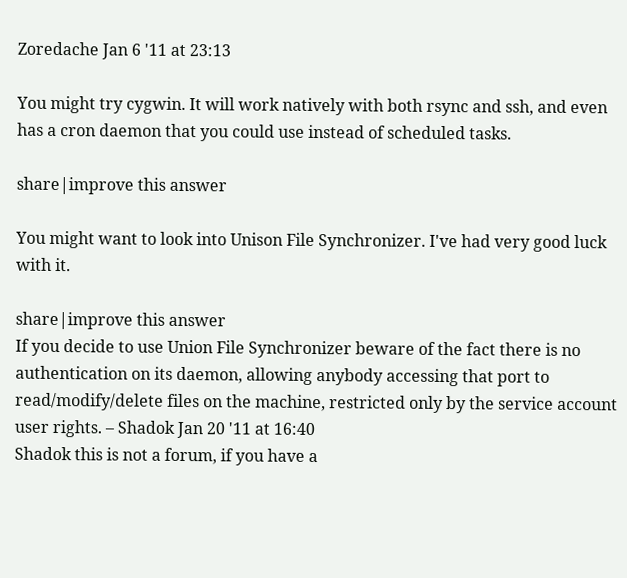Zoredache Jan 6 '11 at 23:13

You might try cygwin. It will work natively with both rsync and ssh, and even has a cron daemon that you could use instead of scheduled tasks.

share|improve this answer

You might want to look into Unison File Synchronizer. I've had very good luck with it.

share|improve this answer
If you decide to use Union File Synchronizer beware of the fact there is no authentication on its daemon, allowing anybody accessing that port to read/modify/delete files on the machine, restricted only by the service account user rights. – Shadok Jan 20 '11 at 16:40
Shadok this is not a forum, if you have a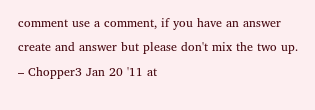comment use a comment, if you have an answer create and answer but please don't mix the two up. – Chopper3 Jan 20 '11 at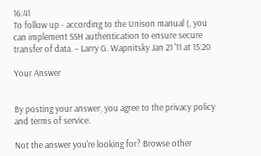16:41
To follow up - according to the Unison manual (, you can implement SSH authentication to ensure secure transfer of data. – Larry G. Wapnitsky Jan 21 '11 at 15:20

Your Answer


By posting your answer, you agree to the privacy policy and terms of service.

Not the answer you're looking for? Browse other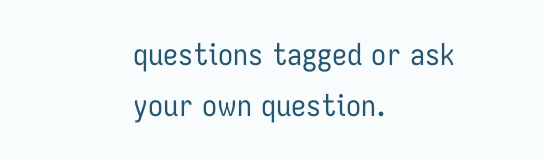questions tagged or ask your own question.